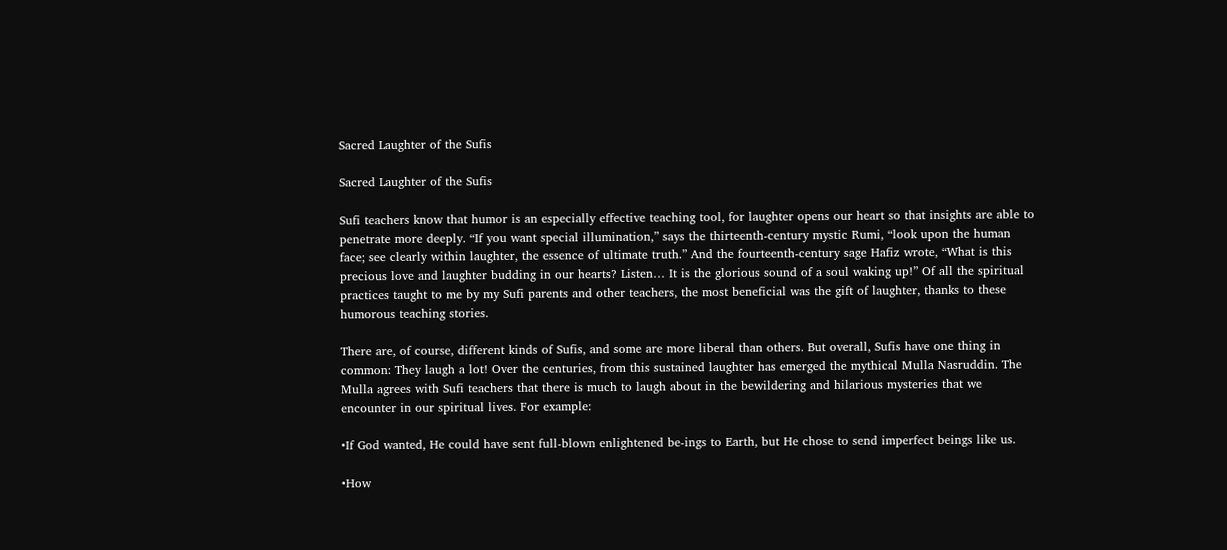Sacred Laughter of the Sufis

Sacred Laughter of the Sufis

Sufi teachers know that humor is an especially effective teaching tool, for laughter opens our heart so that insights are able to penetrate more deeply. “If you want special illumination,” says the thirteenth-century mystic Rumi, “look upon the human face; see clearly within laughter, the essence of ultimate truth.” And the fourteenth-century sage Hafiz wrote, “What is this precious love and laughter budding in our hearts? Listen… It is the glorious sound of a soul waking up!” Of all the spiritual practices taught to me by my Sufi parents and other teachers, the most beneficial was the gift of laughter, thanks to these humorous teaching stories.

There are, of course, different kinds of Sufis, and some are more liberal than others. But overall, Sufis have one thing in common: They laugh a lot! Over the centuries, from this sustained laughter has emerged the mythical Mulla Nasruddin. The Mulla agrees with Sufi teachers that there is much to laugh about in the bewildering and hilarious mysteries that we encounter in our spiritual lives. For example:

•If God wanted, He could have sent full-blown enlightened be-ings to Earth, but He chose to send imperfect beings like us.

•How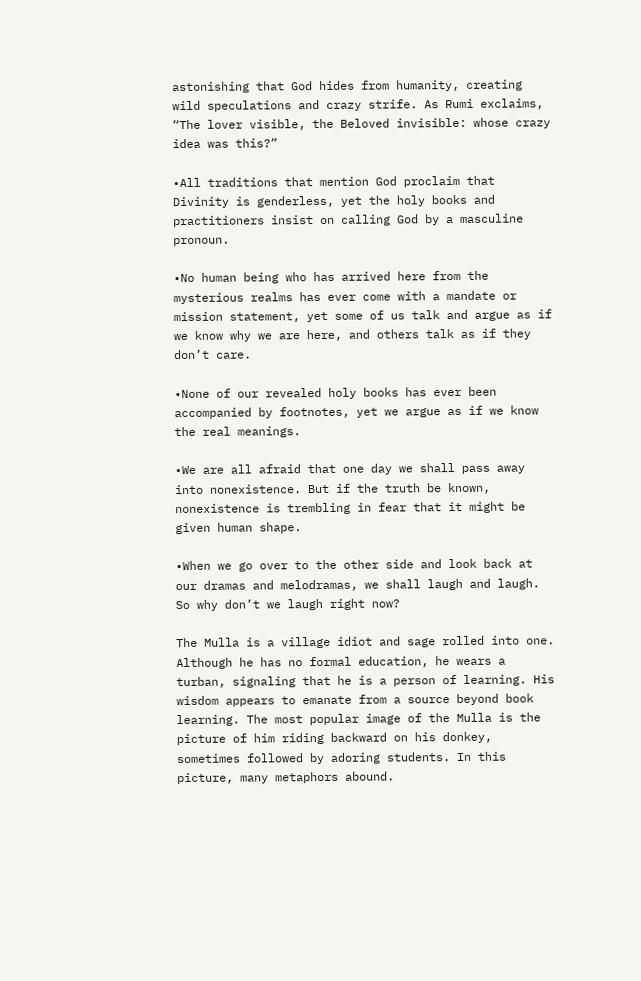astonishing that God hides from humanity, creating wild speculations and crazy strife. As Rumi exclaims, “The lover visible, the Beloved invisible: whose crazy idea was this?”

•All traditions that mention God proclaim that Divinity is genderless, yet the holy books and practitioners insist on calling God by a masculine pronoun.

•No human being who has arrived here from the mysterious realms has ever come with a mandate or mission statement, yet some of us talk and argue as if we know why we are here, and others talk as if they don’t care.

•None of our revealed holy books has ever been accompanied by footnotes, yet we argue as if we know the real meanings.

•We are all afraid that one day we shall pass away into nonexistence. But if the truth be known, nonexistence is trembling in fear that it might be given human shape.

•When we go over to the other side and look back at our dramas and melodramas, we shall laugh and laugh. So why don’t we laugh right now?

The Mulla is a village idiot and sage rolled into one. Although he has no formal education, he wears a turban, signaling that he is a person of learning. His wisdom appears to emanate from a source beyond book learning. The most popular image of the Mulla is the picture of him riding backward on his donkey, sometimes followed by adoring students. In this picture, many metaphors abound.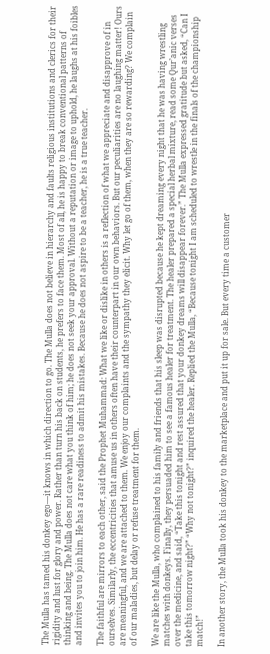The Mulla has tamed his donkey ego—it knows in which direction to go. The Mulla does not believe in hierarchy and faults religious institutions and clerics for their rigidity and lust for glory and power. Rather than turn his back on students, he prefers to face them. Most of all, he is happy to break conventional patterns of thinking and being. The Mulla does not care what you think of him; he does not seek your approval. Without a reputation or image to uphold, he laughs at his foibles and invites you to join him. He has a rare readiness to admit his mistakes. Because he does not aspire to be a teacher, he is a true teacher.

The faithful are mirrors to each other, said the Prophet Muhammad: What we like or dislike in others is a reflection of what we appreciate and disapprove of in ourselves. Similarly, the eccentricities that amuse us in others often have their counterpart in our own behaviors. But our peculiarities are no laughing matter! Ours are meaningful, and we are attached to them. We enjoy our complaints and the sympathy they elicit. Why let go of them, when they are so rewarding? We complain of our maladies, but delay or refuse treatment for them.

We are like the Mulla, who complained to his family and friends that his sleep was disrupted because he kept dreaming every night that he was having wrestling matches with donkeys. Finally, they persuaded him to see a famous healer for treatment. The healer prepared a special herbal mixture, read some Qur’anic verses over the medicine, and said, “Take this tonight and rest assured that your donkey dreams will disappear forever.” The Mulla expressed gratitude but asked, “Can I take this tomorrow night?” “Why not tonight?” inquired the healer. Replied the Mulla, “Because tonight I am scheduled to wrestle in the finals of the championship match!”

In another story, the Mulla took his donkey to the marketplace and put it up for sale. But every time a customer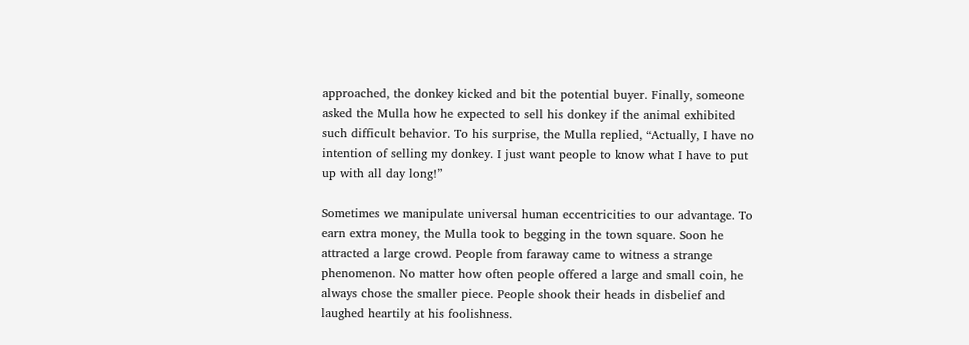approached, the donkey kicked and bit the potential buyer. Finally, someone asked the Mulla how he expected to sell his donkey if the animal exhibited such difficult behavior. To his surprise, the Mulla replied, “Actually, I have no intention of selling my donkey. I just want people to know what I have to put up with all day long!”

Sometimes we manipulate universal human eccentricities to our advantage. To earn extra money, the Mulla took to begging in the town square. Soon he attracted a large crowd. People from faraway came to witness a strange phenomenon. No matter how often people offered a large and small coin, he always chose the smaller piece. People shook their heads in disbelief and laughed heartily at his foolishness.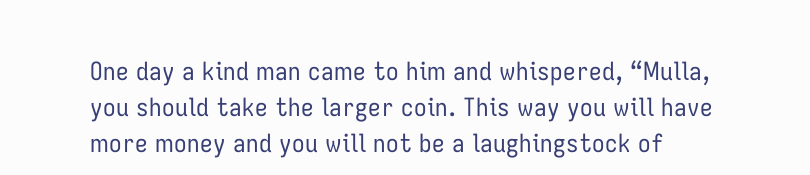One day a kind man came to him and whispered, “Mulla, you should take the larger coin. This way you will have more money and you will not be a laughingstock of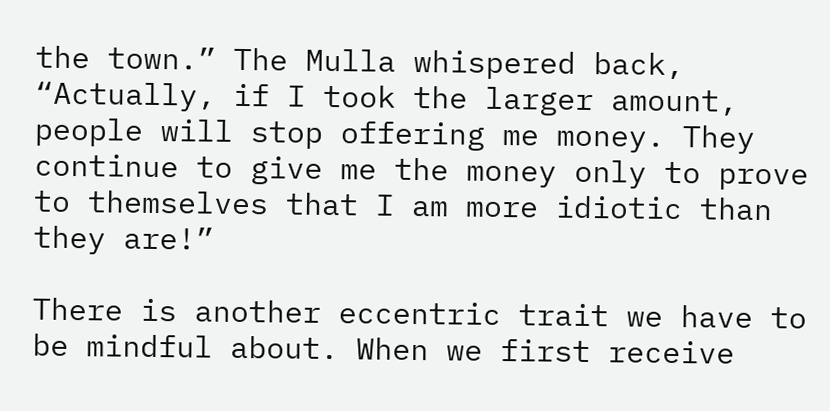the town.” The Mulla whispered back, “Actually, if I took the larger amount, people will stop offering me money. They continue to give me the money only to prove to themselves that I am more idiotic than they are!”

There is another eccentric trait we have to be mindful about. When we first receive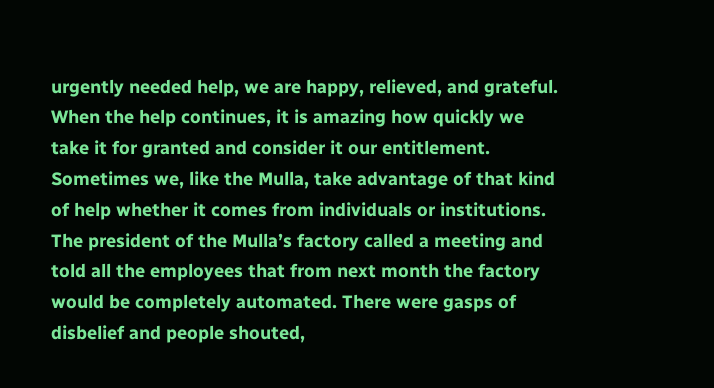urgently needed help, we are happy, relieved, and grateful. When the help continues, it is amazing how quickly we take it for granted and consider it our entitlement. Sometimes we, like the Mulla, take advantage of that kind of help whether it comes from individuals or institutions. The president of the Mulla’s factory called a meeting and told all the employees that from next month the factory would be completely automated. There were gasps of disbelief and people shouted,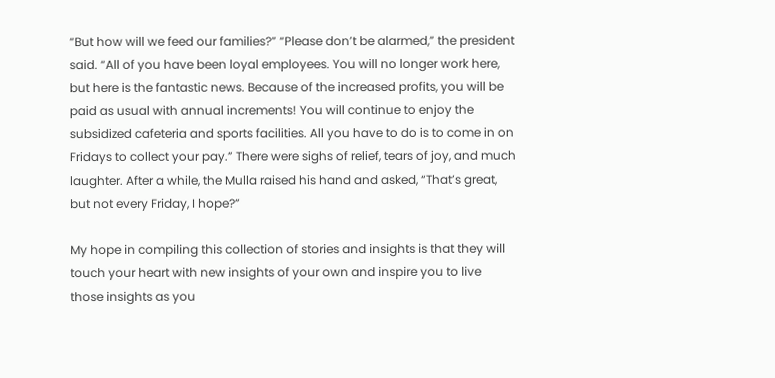“But how will we feed our families?” “Please don’t be alarmed,” the president said. “All of you have been loyal employees. You will no longer work here, but here is the fantastic news. Because of the increased profits, you will be paid as usual with annual increments! You will continue to enjoy the subsidized cafeteria and sports facilities. All you have to do is to come in on Fridays to collect your pay.” There were sighs of relief, tears of joy, and much laughter. After a while, the Mulla raised his hand and asked, “That’s great, but not every Friday, I hope?”

My hope in compiling this collection of stories and insights is that they will touch your heart with new insights of your own and inspire you to live those insights as you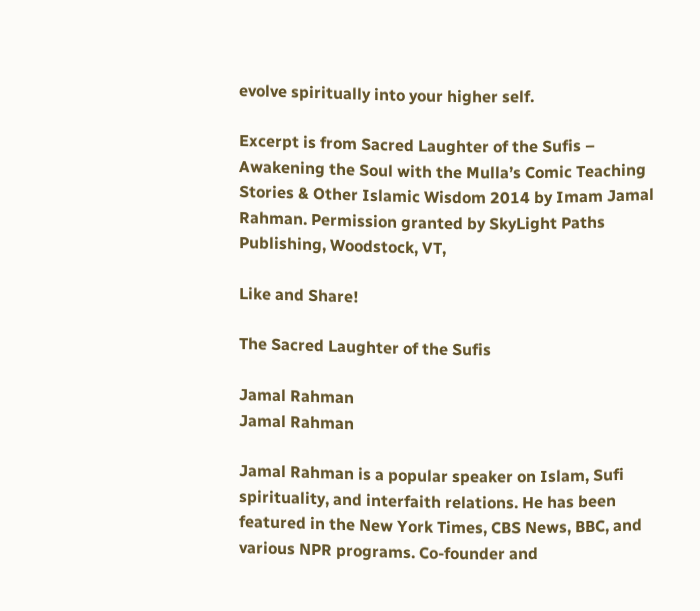evolve spiritually into your higher self.

Excerpt is from Sacred Laughter of the Sufis – Awakening the Soul with the Mulla’s Comic Teaching Stories & Other Islamic Wisdom 2014 by Imam Jamal Rahman. Permission granted by SkyLight Paths Publishing, Woodstock, VT,

Like and Share!

The Sacred Laughter of the Sufis

Jamal Rahman
Jamal Rahman

Jamal Rahman is a popular speaker on Islam, Sufi spirituality, and interfaith relations. He has been featured in the New York Times, CBS News, BBC, and various NPR programs. Co-founder and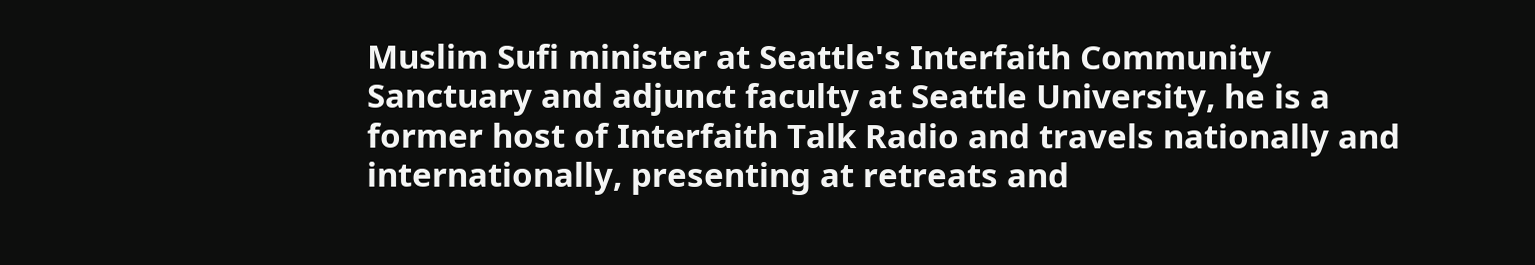Muslim Sufi minister at Seattle's Interfaith Community Sanctuary and adjunct faculty at Seattle University, he is a former host of Interfaith Talk Radio and travels nationally and internationally, presenting at retreats and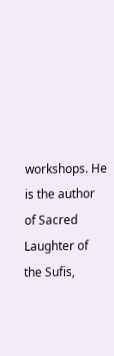workshops. He is the author of Sacred Laughter of the Sufis,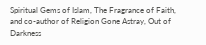Spiritual Gems of Islam, The Fragrance of Faith, and co-author of Religion Gone Astray, Out of Darkness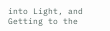into Light, and Getting to the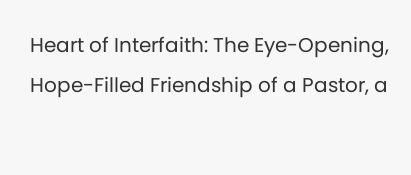Heart of Interfaith: The Eye-Opening, Hope-Filled Friendship of a Pastor, a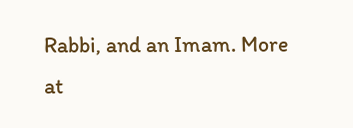Rabbi, and an Imam. More at